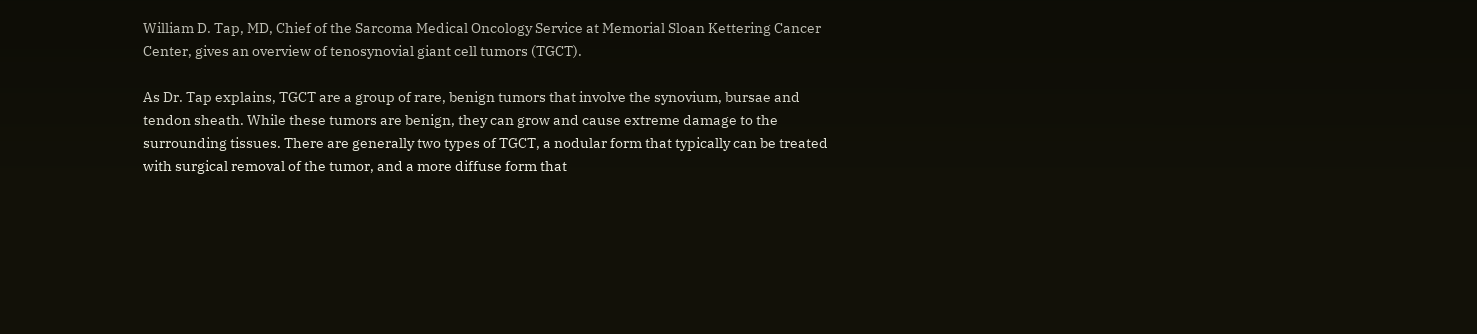William D. Tap, MD, Chief of the Sarcoma Medical Oncology Service at Memorial Sloan Kettering Cancer Center, gives an overview of tenosynovial giant cell tumors (TGCT).

As Dr. Tap explains, TGCT are a group of rare, benign tumors that involve the synovium, bursae and tendon sheath. While these tumors are benign, they can grow and cause extreme damage to the surrounding tissues. There are generally two types of TGCT, a nodular form that typically can be treated with surgical removal of the tumor, and a more diffuse form that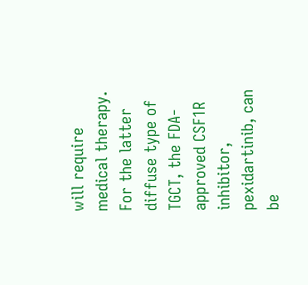will require medical therapy. For the latter diffuse type of TGCT, the FDA-approved CSF1R inhibitor, pexidartinib, can be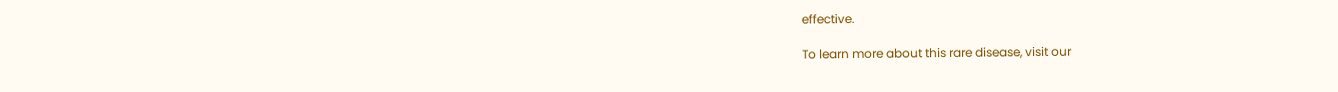effective.

To learn more about this rare disease, visit our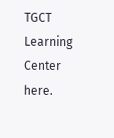TGCT Learning Center here.